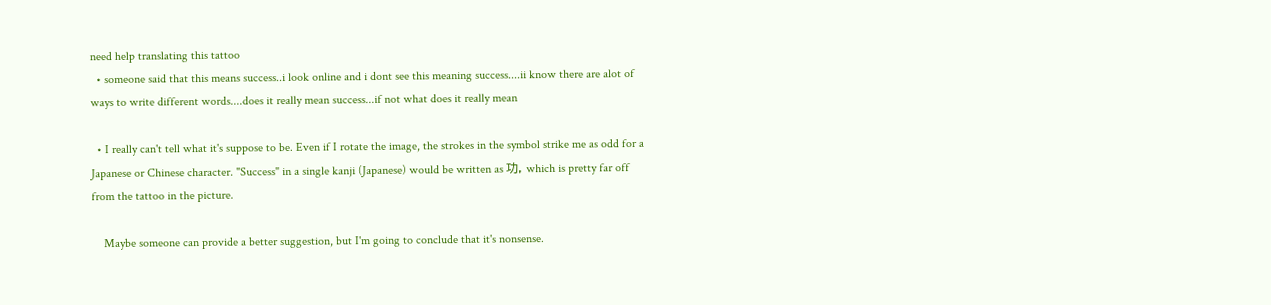need help translating this tattoo
  • someone said that this means success..i look online and i dont see this meaning success....ii know there are alot of ways to write different words....does it really mean success...if not what does it really mean

  • I really can't tell what it's suppose to be. Even if I rotate the image, the strokes in the symbol strike me as odd for a Japanese or Chinese character. "Success" in a single kanji (Japanese) would be written as 功, which is pretty far off from the tattoo in the picture.

    Maybe someone can provide a better suggestion, but I'm going to conclude that it's nonsense.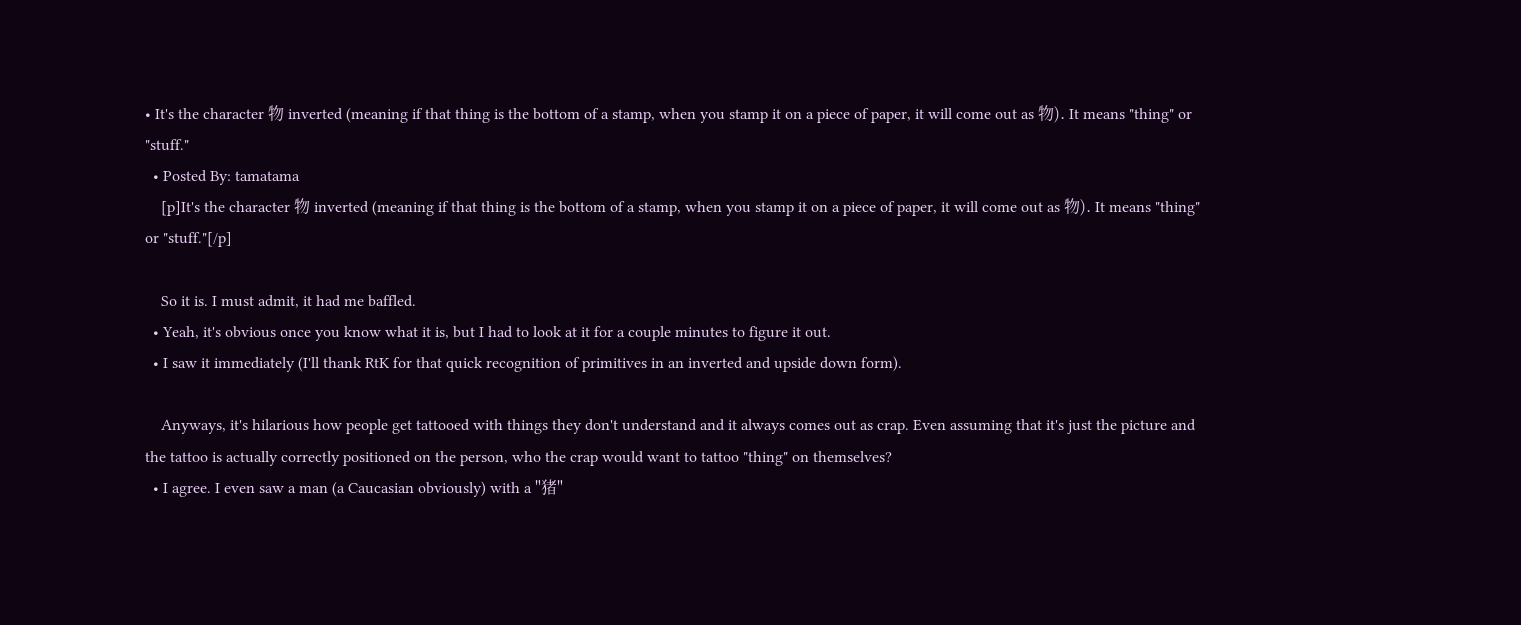• It's the character 物 inverted (meaning if that thing is the bottom of a stamp, when you stamp it on a piece of paper, it will come out as 物). It means "thing" or "stuff."
  • Posted By: tamatama
    [p]It's the character 物 inverted (meaning if that thing is the bottom of a stamp, when you stamp it on a piece of paper, it will come out as 物). It means "thing" or "stuff."[/p]

    So it is. I must admit, it had me baffled.
  • Yeah, it's obvious once you know what it is, but I had to look at it for a couple minutes to figure it out.
  • I saw it immediately (I'll thank RtK for that quick recognition of primitives in an inverted and upside down form).

    Anyways, it's hilarious how people get tattooed with things they don't understand and it always comes out as crap. Even assuming that it's just the picture and the tattoo is actually correctly positioned on the person, who the crap would want to tattoo "thing" on themselves?
  • I agree. I even saw a man (a Caucasian obviously) with a "猪"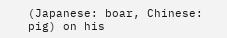(Japanese: boar, Chinese: pig) on his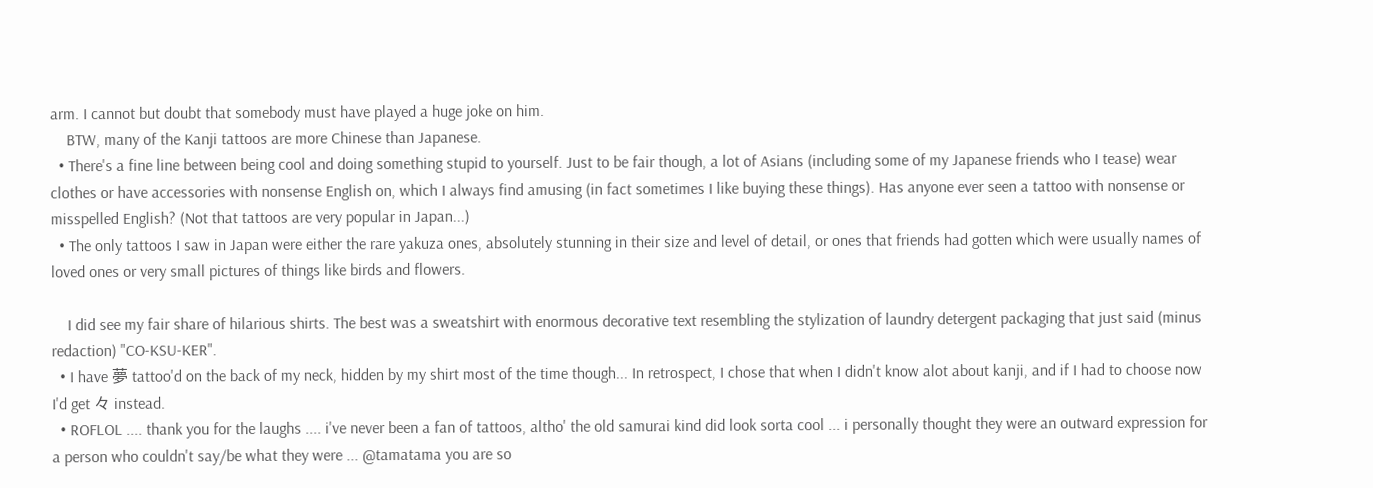arm. I cannot but doubt that somebody must have played a huge joke on him.
    BTW, many of the Kanji tattoos are more Chinese than Japanese.
  • There's a fine line between being cool and doing something stupid to yourself. Just to be fair though, a lot of Asians (including some of my Japanese friends who I tease) wear clothes or have accessories with nonsense English on, which I always find amusing (in fact sometimes I like buying these things). Has anyone ever seen a tattoo with nonsense or misspelled English? (Not that tattoos are very popular in Japan...)
  • The only tattoos I saw in Japan were either the rare yakuza ones, absolutely stunning in their size and level of detail, or ones that friends had gotten which were usually names of loved ones or very small pictures of things like birds and flowers.

    I did see my fair share of hilarious shirts. The best was a sweatshirt with enormous decorative text resembling the stylization of laundry detergent packaging that just said (minus redaction) "CO-KSU-KER".
  • I have 夢 tattoo'd on the back of my neck, hidden by my shirt most of the time though... In retrospect, I chose that when I didn't know alot about kanji, and if I had to choose now I'd get 々 instead.
  • ROFLOL .... thank you for the laughs .... i've never been a fan of tattoos, altho' the old samurai kind did look sorta cool ... i personally thought they were an outward expression for a person who couldn't say/be what they were ... @tamatama you are so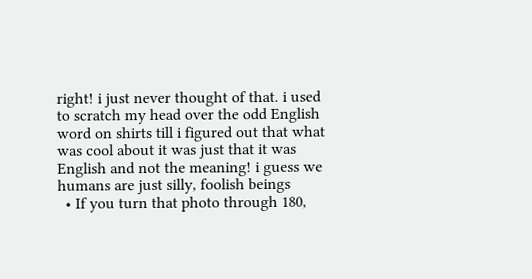right! i just never thought of that. i used to scratch my head over the odd English word on shirts till i figured out that what was cool about it was just that it was English and not the meaning! i guess we humans are just silly, foolish beings
  • If you turn that photo through 180,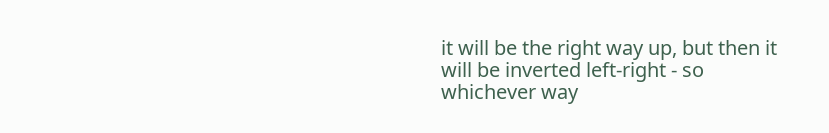it will be the right way up, but then it will be inverted left-right - so whichever way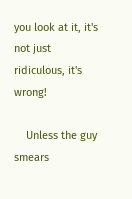you look at it, it's not just ridiculous, it's wrong!

    Unless the guy smears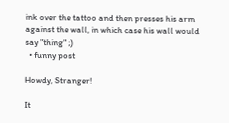ink over the tattoo and then presses his arm against the wall, in which case his wall would say "thing" ;)
  • funny post

Howdy, Stranger!

It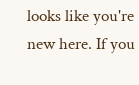looks like you're new here. If you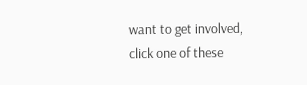want to get involved, click one of these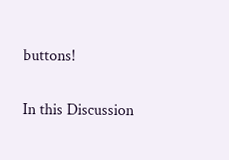buttons!

In this Discussion